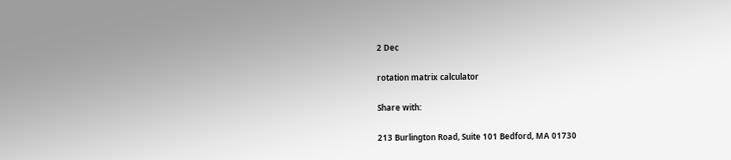2 Dec

rotation matrix calculator

Share with:

213 Burlington Road, Suite 101 Bedford, MA 01730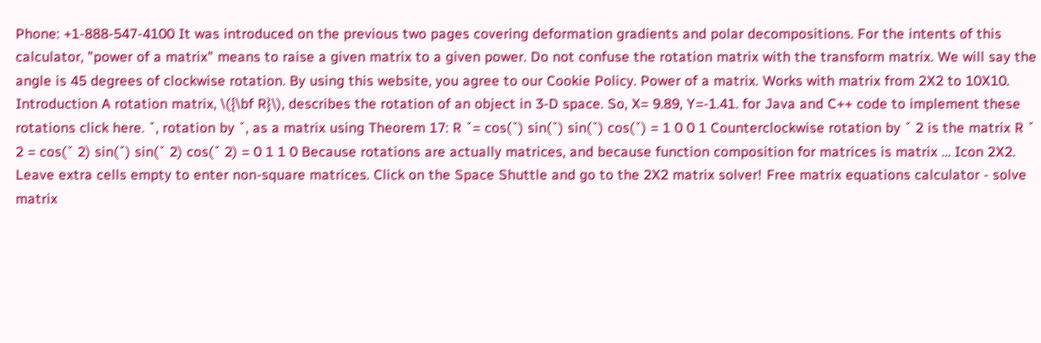Phone: +1-888-547-4100 It was introduced on the previous two pages covering deformation gradients and polar decompositions. For the intents of this calculator, "power of a matrix" means to raise a given matrix to a given power. Do not confuse the rotation matrix with the transform matrix. We will say the angle is 45 degrees of clockwise rotation. By using this website, you agree to our Cookie Policy. Power of a matrix. Works with matrix from 2X2 to 10X10. Introduction A rotation matrix, \({\bf R}\), describes the rotation of an object in 3-D space. So, X= 9.89, Y=-1.41. for Java and C++ code to implement these rotations click here. ˇ, rotation by ˇ, as a matrix using Theorem 17: R ˇ= cos(ˇ) sin(ˇ) sin(ˇ) cos(ˇ) = 1 0 0 1 Counterclockwise rotation by ˇ 2 is the matrix R ˇ 2 = cos(ˇ 2) sin(ˇ) sin(ˇ 2) cos(ˇ 2) = 0 1 1 0 Because rotations are actually matrices, and because function composition for matrices is matrix … Icon 2X2. Leave extra cells empty to enter non-square matrices. Click on the Space Shuttle and go to the 2X2 matrix solver! Free matrix equations calculator - solve matrix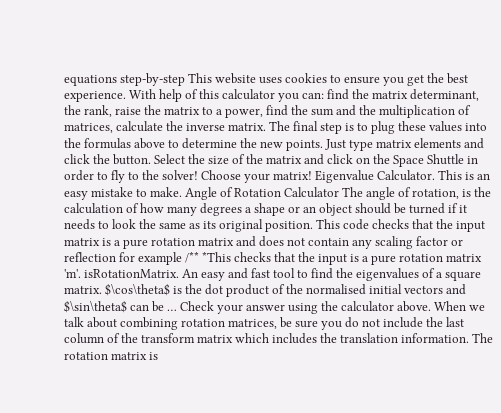equations step-by-step This website uses cookies to ensure you get the best experience. With help of this calculator you can: find the matrix determinant, the rank, raise the matrix to a power, find the sum and the multiplication of matrices, calculate the inverse matrix. The final step is to plug these values into the formulas above to determine the new points. Just type matrix elements and click the button. Select the size of the matrix and click on the Space Shuttle in order to fly to the solver! Choose your matrix! Eigenvalue Calculator. This is an easy mistake to make. Angle of Rotation Calculator The angle of rotation, is the calculation of how many degrees a shape or an object should be turned if it needs to look the same as its original position. This code checks that the input matrix is a pure rotation matrix and does not contain any scaling factor or reflection for example /** *This checks that the input is a pure rotation matrix 'm'. isRotationMatrix. An easy and fast tool to find the eigenvalues of a square matrix. $\cos\theta$ is the dot product of the normalised initial vectors and $\sin\theta$ can be … Check your answer using the calculator above. When we talk about combining rotation matrices, be sure you do not include the last column of the transform matrix which includes the translation information. The rotation matrix is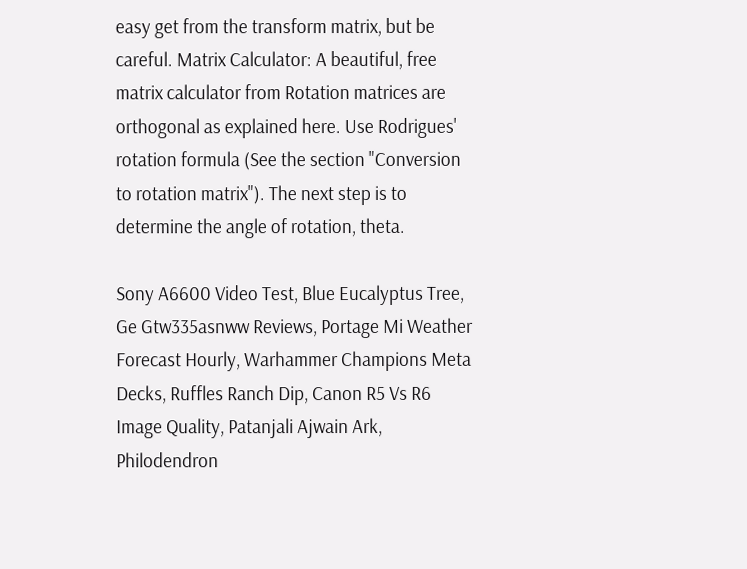easy get from the transform matrix, but be careful. Matrix Calculator: A beautiful, free matrix calculator from Rotation matrices are orthogonal as explained here. Use Rodrigues' rotation formula (See the section "Conversion to rotation matrix"). The next step is to determine the angle of rotation, theta.

Sony A6600 Video Test, Blue Eucalyptus Tree, Ge Gtw335asnww Reviews, Portage Mi Weather Forecast Hourly, Warhammer Champions Meta Decks, Ruffles Ranch Dip, Canon R5 Vs R6 Image Quality, Patanjali Ajwain Ark, Philodendron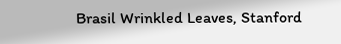Brasil Wrinkled Leaves, Stanford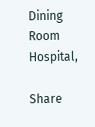Dining Room Hospital,

Share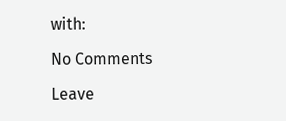with:

No Comments

Leave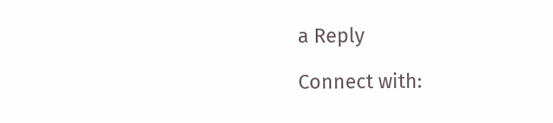a Reply

Connect with: